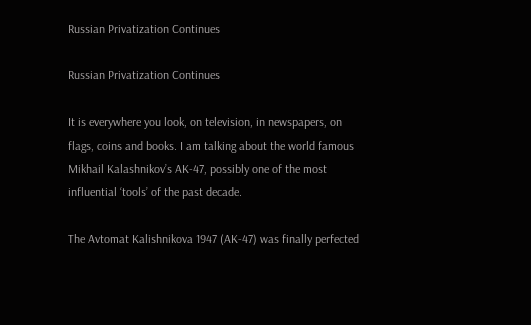Russian Privatization Continues

Russian Privatization Continues

It is everywhere you look, on television, in newspapers, on flags, coins and books. I am talking about the world famous Mikhail Kalashnikov’s AK-47, possibly one of the most influential ‘tools’ of the past decade.

The Avtomat Kalishnikova 1947 (AK-47) was finally perfected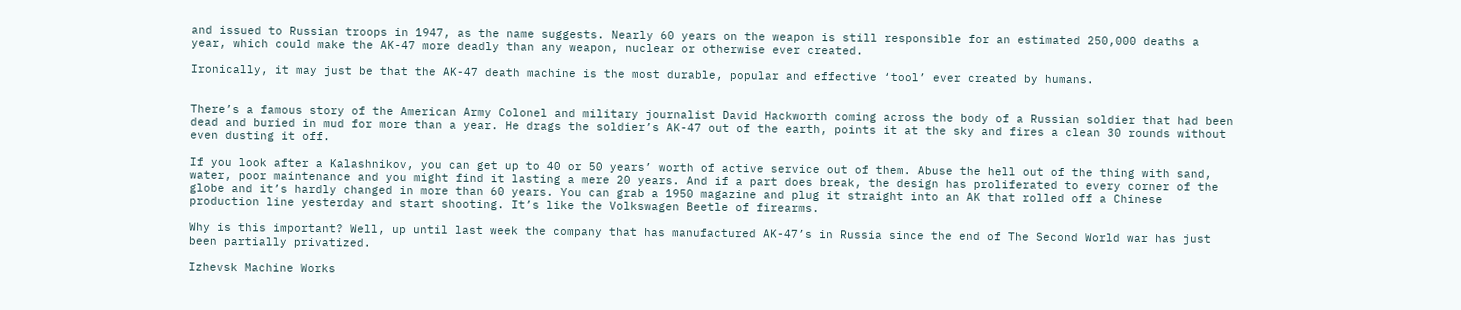and issued to Russian troops in 1947, as the name suggests. Nearly 60 years on the weapon is still responsible for an estimated 250,000 deaths a year, which could make the AK-47 more deadly than any weapon, nuclear or otherwise ever created.

Ironically, it may just be that the AK-47 death machine is the most durable, popular and effective ‘tool’ ever created by humans.


There’s a famous story of the American Army Colonel and military journalist David Hackworth coming across the body of a Russian soldier that had been dead and buried in mud for more than a year. He drags the soldier’s AK-47 out of the earth, points it at the sky and fires a clean 30 rounds without even dusting it off.

If you look after a Kalashnikov, you can get up to 40 or 50 years’ worth of active service out of them. Abuse the hell out of the thing with sand, water, poor maintenance and you might find it lasting a mere 20 years. And if a part does break, the design has proliferated to every corner of the globe and it’s hardly changed in more than 60 years. You can grab a 1950 magazine and plug it straight into an AK that rolled off a Chinese production line yesterday and start shooting. It’s like the Volkswagen Beetle of firearms.

Why is this important? Well, up until last week the company that has manufactured AK-47’s in Russia since the end of The Second World war has just been partially privatized.

Izhevsk Machine Works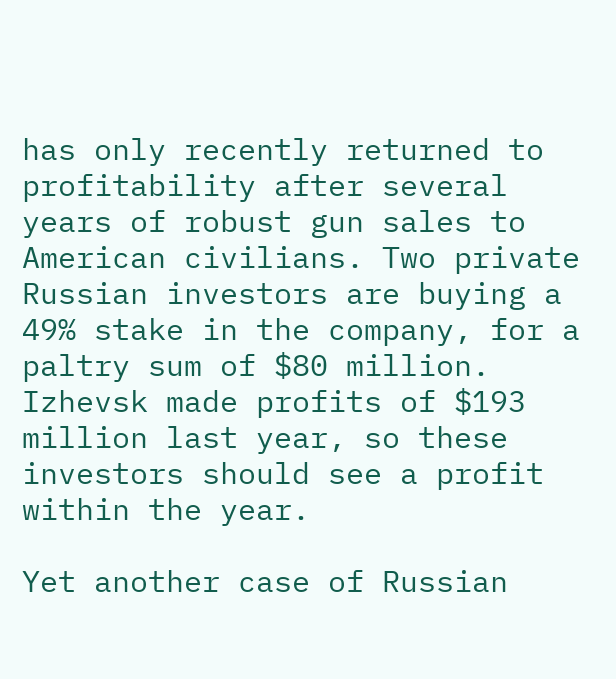has only recently returned to profitability after several years of robust gun sales to American civilians. Two private Russian investors are buying a 49% stake in the company, for a paltry sum of $80 million. Izhevsk made profits of $193 million last year, so these investors should see a profit within the year.

Yet another case of Russian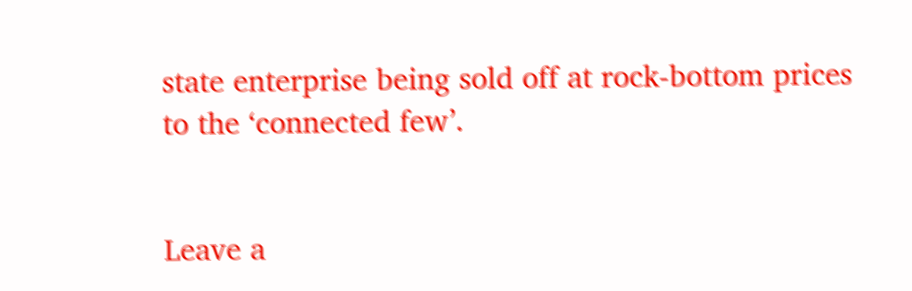state enterprise being sold off at rock-bottom prices to the ‘connected few’.


Leave a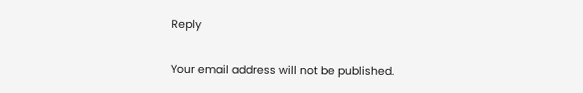Reply

Your email address will not be published.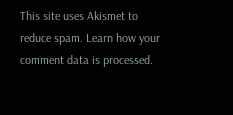This site uses Akismet to reduce spam. Learn how your comment data is processed.